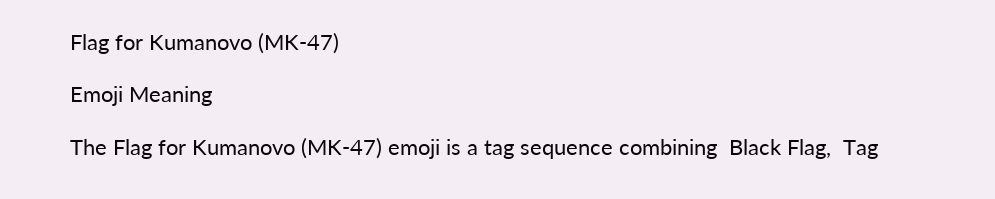Flag for Kumanovo (MK-47)

Emoji Meaning

The Flag for Kumanovo (MK-47) emoji is a tag sequence combining  Black Flag,  Tag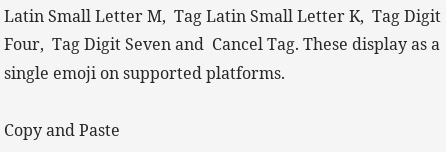Latin Small Letter M,  Tag Latin Small Letter K,  Tag Digit Four,  Tag Digit Seven and  Cancel Tag. These display as a single emoji on supported platforms.

Copy and Paste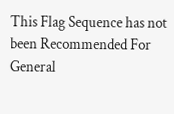This Flag Sequence has not been Recommended For General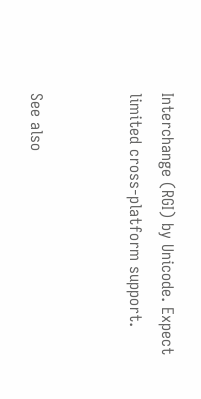Interchange (RGI) by Unicode. Expect limited cross-platform support.


See also